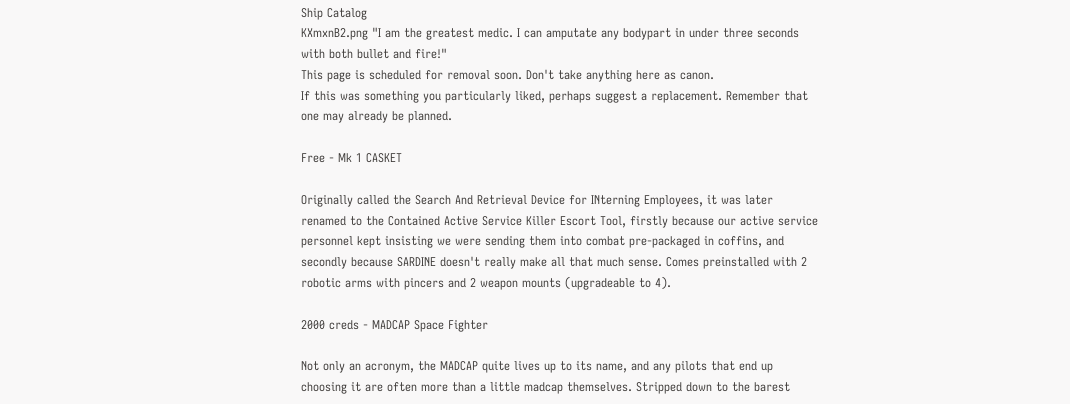Ship Catalog
KXmxnB2.png "I am the greatest medic. I can amputate any bodypart in under three seconds with both bullet and fire!"
This page is scheduled for removal soon. Don't take anything here as canon.
If this was something you particularly liked, perhaps suggest a replacement. Remember that one may already be planned.

Free - Mk 1 CASKET

Originally called the Search And Retrieval Device for INterning Employees, it was later renamed to the Contained Active Service Killer Escort Tool, firstly because our active service personnel kept insisting we were sending them into combat pre-packaged in coffins, and secondly because SARDINE doesn't really make all that much sense. Comes preinstalled with 2 robotic arms with pincers and 2 weapon mounts (upgradeable to 4).

2000 creds - MADCAP Space Fighter

Not only an acronym, the MADCAP quite lives up to its name, and any pilots that end up choosing it are often more than a little madcap themselves. Stripped down to the barest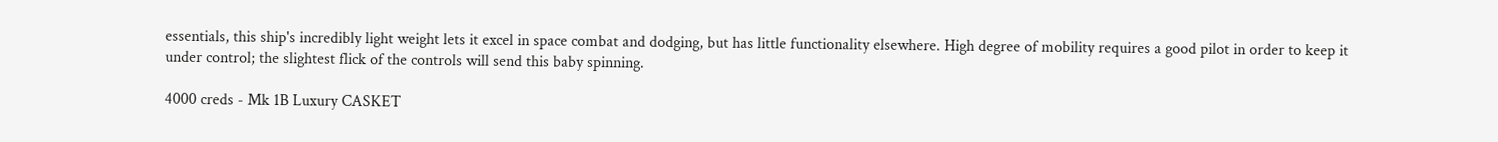essentials, this ship's incredibly light weight lets it excel in space combat and dodging, but has little functionality elsewhere. High degree of mobility requires a good pilot in order to keep it under control; the slightest flick of the controls will send this baby spinning.

4000 creds - Mk 1B Luxury CASKET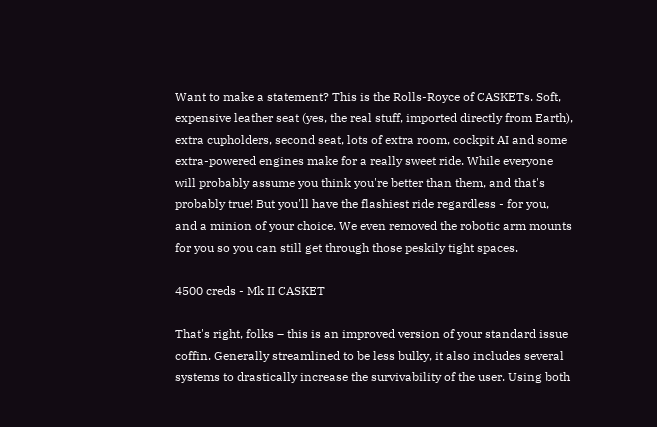Want to make a statement? This is the Rolls-Royce of CASKETs. Soft, expensive leather seat (yes, the real stuff, imported directly from Earth), extra cupholders, second seat, lots of extra room, cockpit AI and some extra-powered engines make for a really sweet ride. While everyone will probably assume you think you're better than them, and that's probably true! But you'll have the flashiest ride regardless - for you, and a minion of your choice. We even removed the robotic arm mounts for you so you can still get through those peskily tight spaces.

4500 creds - Mk II CASKET

That's right, folks – this is an improved version of your standard issue coffin. Generally streamlined to be less bulky, it also includes several systems to drastically increase the survivability of the user. Using both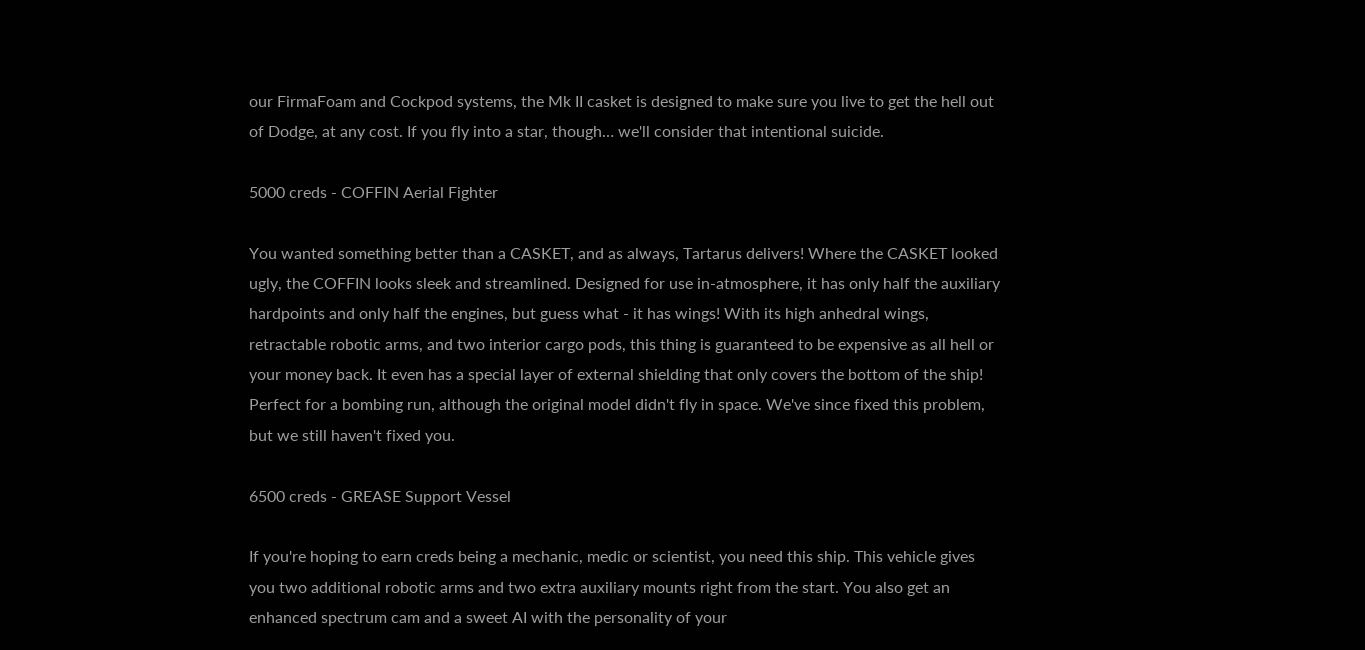our FirmaFoam and Cockpod systems, the Mk II casket is designed to make sure you live to get the hell out of Dodge, at any cost. If you fly into a star, though… we'll consider that intentional suicide.

5000 creds - COFFIN Aerial Fighter

You wanted something better than a CASKET, and as always, Tartarus delivers! Where the CASKET looked ugly, the COFFIN looks sleek and streamlined. Designed for use in-atmosphere, it has only half the auxiliary hardpoints and only half the engines, but guess what - it has wings! With its high anhedral wings, retractable robotic arms, and two interior cargo pods, this thing is guaranteed to be expensive as all hell or your money back. It even has a special layer of external shielding that only covers the bottom of the ship! Perfect for a bombing run, although the original model didn't fly in space. We've since fixed this problem, but we still haven't fixed you.

6500 creds - GREASE Support Vessel

If you're hoping to earn creds being a mechanic, medic or scientist, you need this ship. This vehicle gives you two additional robotic arms and two extra auxiliary mounts right from the start. You also get an enhanced spectrum cam and a sweet AI with the personality of your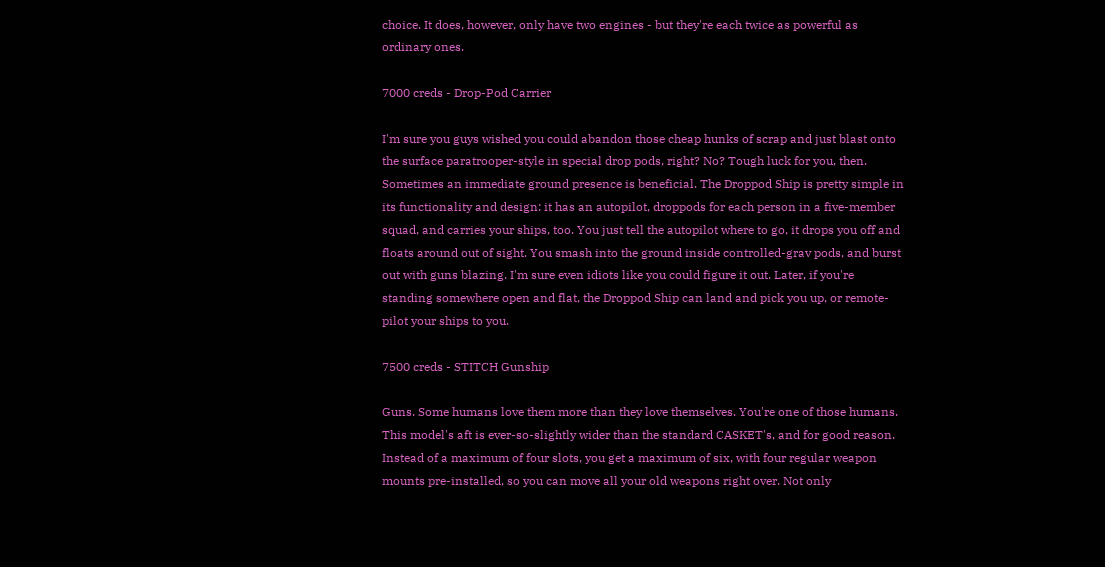choice. It does, however, only have two engines - but they're each twice as powerful as ordinary ones.

7000 creds - Drop-Pod Carrier

I'm sure you guys wished you could abandon those cheap hunks of scrap and just blast onto the surface paratrooper-style in special drop pods, right? No? Tough luck for you, then. Sometimes an immediate ground presence is beneficial. The Droppod Ship is pretty simple in its functionality and design: it has an autopilot, droppods for each person in a five-member squad, and carries your ships, too. You just tell the autopilot where to go, it drops you off and floats around out of sight. You smash into the ground inside controlled-grav pods, and burst out with guns blazing. I'm sure even idiots like you could figure it out. Later, if you're standing somewhere open and flat, the Droppod Ship can land and pick you up, or remote-pilot your ships to you.

7500 creds - STITCH Gunship

Guns. Some humans love them more than they love themselves. You're one of those humans. This model's aft is ever-so-slightly wider than the standard CASKET's, and for good reason. Instead of a maximum of four slots, you get a maximum of six, with four regular weapon mounts pre-installed, so you can move all your old weapons right over. Not only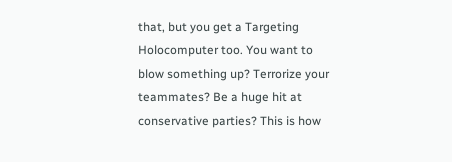that, but you get a Targeting Holocomputer too. You want to blow something up? Terrorize your teammates? Be a huge hit at conservative parties? This is how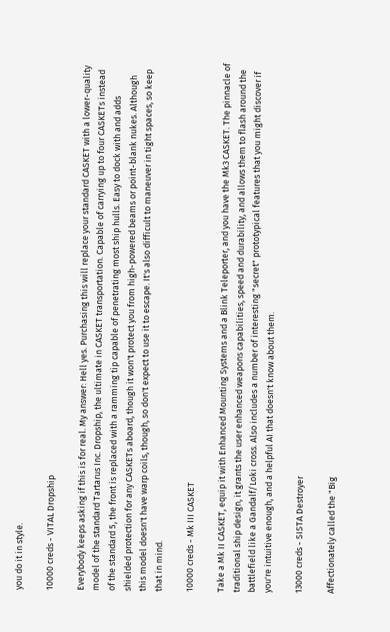you do it in style.

10000 creds - VITAL Dropship

Everybody keeps asking if this is for real. My answer: Hell yes. Purchasing this will replace your standard CASKET with a lower-quality model of the standard Tartarus Inc. Dropship, the ultimate in CASKET transportation. Capable of carrying up to four CASKETs instead of the standard 5, the front is replaced with a ramming tip capable of penetrating most ship hulls. Easy to dock with and adds shielded protection for any CASKETs aboard, though it won't protect you from high-powered beams or point-blank nukes. Although this model doesn't have warp coils, though, so don't expect to use it to escape. It's also difficult to maneuver in tight spaces, so keep that in mind.

10000 creds - Mk III CASKET

Take a Mk II CASKET, equip it with Enhanced Mounting Systems and a Blink Teleporter, and you have the Mk3 CASKET. The pinnacle of traditional ship design, it grants the user enhanced weapons capabilities, speed and durability, and allows them to flash around the battlefield like a Gandalf/Loki cross. Also includes a number of interesting "secret" prototypical features that you might discover if you're intuitive enough, and a helpful AI that doesn't know about them.

13000 creds - SISTA Destroyer

Affectionately called the "Big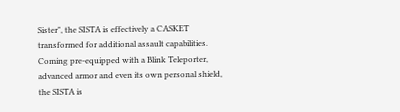Sister", the SISTA is effectively a CASKET transformed for additional assault capabilities. Coming pre-equipped with a Blink Teleporter, advanced armor and even its own personal shield, the SISTA is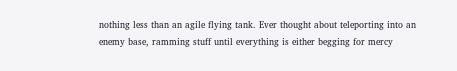nothing less than an agile flying tank. Ever thought about teleporting into an enemy base, ramming stuff until everything is either begging for mercy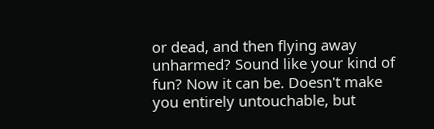or dead, and then flying away unharmed? Sound like your kind of fun? Now it can be. Doesn't make you entirely untouchable, but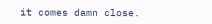it comes damn close.